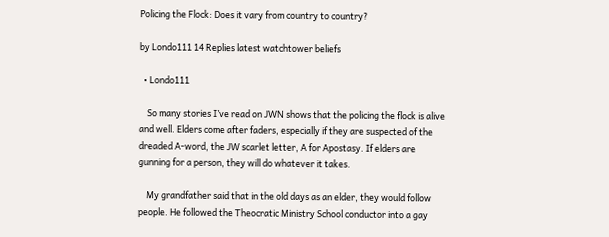Policing the Flock: Does it vary from country to country?

by Londo111 14 Replies latest watchtower beliefs

  • Londo111

    So many stories I’ve read on JWN shows that the policing the flock is alive and well. Elders come after faders, especially if they are suspected of the dreaded A-word, the JW scarlet letter, A for Apostasy. If elders are gunning for a person, they will do whatever it takes.

    My grandfather said that in the old days as an elder, they would follow people. He followed the Theocratic Ministry School conductor into a gay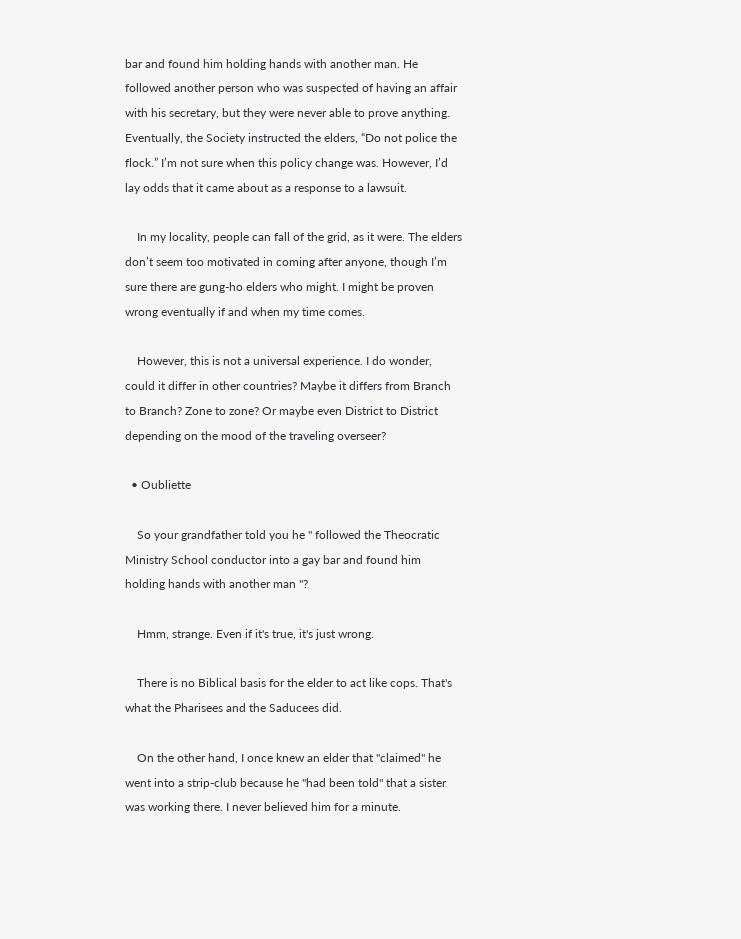bar and found him holding hands with another man. He followed another person who was suspected of having an affair with his secretary, but they were never able to prove anything. Eventually, the Society instructed the elders, “Do not police the flock.” I’m not sure when this policy change was. However, I’d lay odds that it came about as a response to a lawsuit.

    In my locality, people can fall of the grid, as it were. The elders don’t seem too motivated in coming after anyone, though I’m sure there are gung-ho elders who might. I might be proven wrong eventually if and when my time comes.

    However, this is not a universal experience. I do wonder, could it differ in other countries? Maybe it differs from Branch to Branch? Zone to zone? Or maybe even District to District depending on the mood of the traveling overseer?

  • Oubliette

    So your grandfather told you he " followed the Theocratic Ministry School conductor into a gay bar and found him holding hands with another man "?

    Hmm, strange. Even if it's true, it's just wrong.

    There is no Biblical basis for the elder to act like cops. That's what the Pharisees and the Saducees did.

    On the other hand, I once knew an elder that "claimed" he went into a strip-club because he "had been told" that a sister was working there. I never believed him for a minute.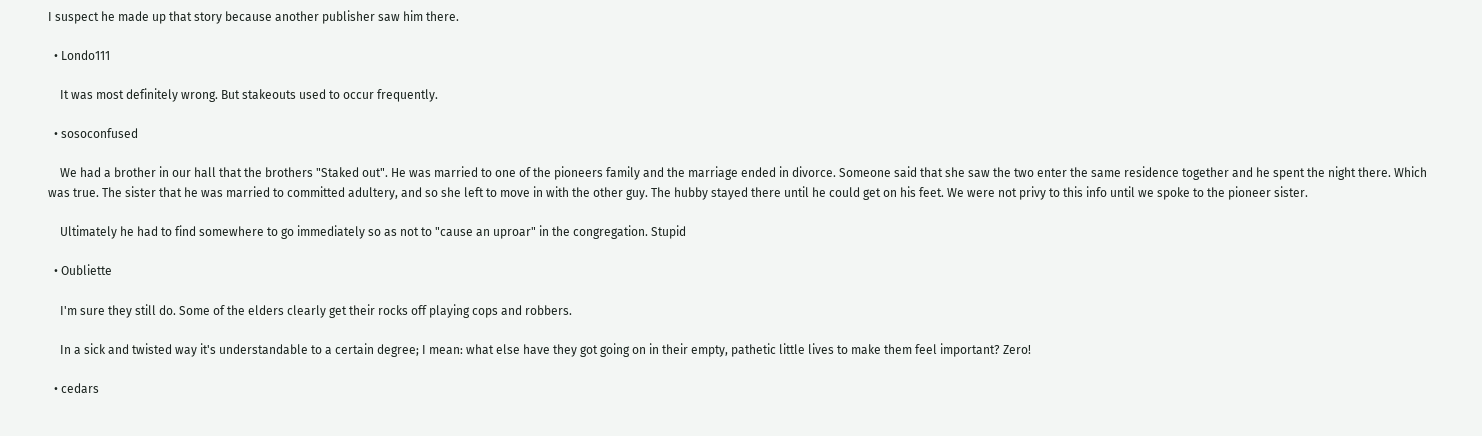I suspect he made up that story because another publisher saw him there.

  • Londo111

    It was most definitely wrong. But stakeouts used to occur frequently.

  • sosoconfused

    We had a brother in our hall that the brothers "Staked out". He was married to one of the pioneers family and the marriage ended in divorce. Someone said that she saw the two enter the same residence together and he spent the night there. Which was true. The sister that he was married to committed adultery, and so she left to move in with the other guy. The hubby stayed there until he could get on his feet. We were not privy to this info until we spoke to the pioneer sister.

    Ultimately he had to find somewhere to go immediately so as not to "cause an uproar" in the congregation. Stupid

  • Oubliette

    I'm sure they still do. Some of the elders clearly get their rocks off playing cops and robbers.

    In a sick and twisted way it's understandable to a certain degree; I mean: what else have they got going on in their empty, pathetic little lives to make them feel important? Zero!

  • cedars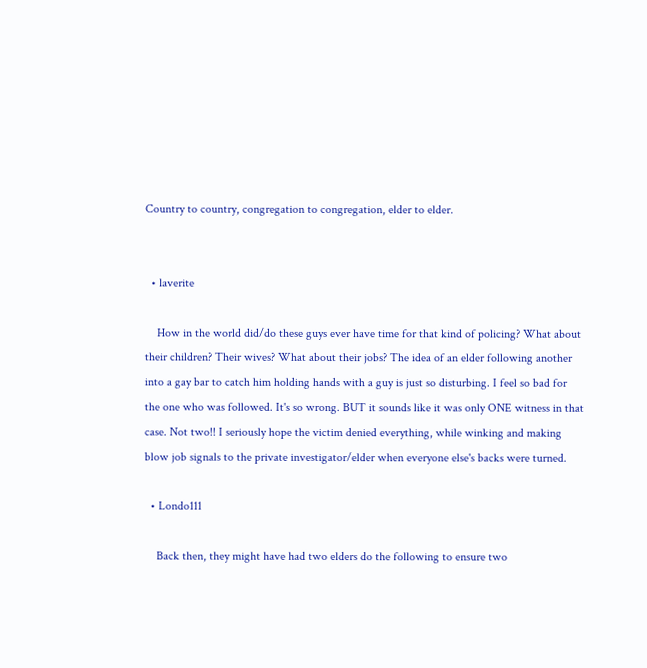Country to country, congregation to congregation, elder to elder.


  • laverite

    How in the world did/do these guys ever have time for that kind of policing? What about their children? Their wives? What about their jobs? The idea of an elder following another into a gay bar to catch him holding hands with a guy is just so disturbing. I feel so bad for the one who was followed. It's so wrong. BUT it sounds like it was only ONE witness in that case. Not two!! I seriously hope the victim denied everything, while winking and making blow job signals to the private investigator/elder when everyone else's backs were turned.

  • Londo111

    Back then, they might have had two elders do the following to ensure two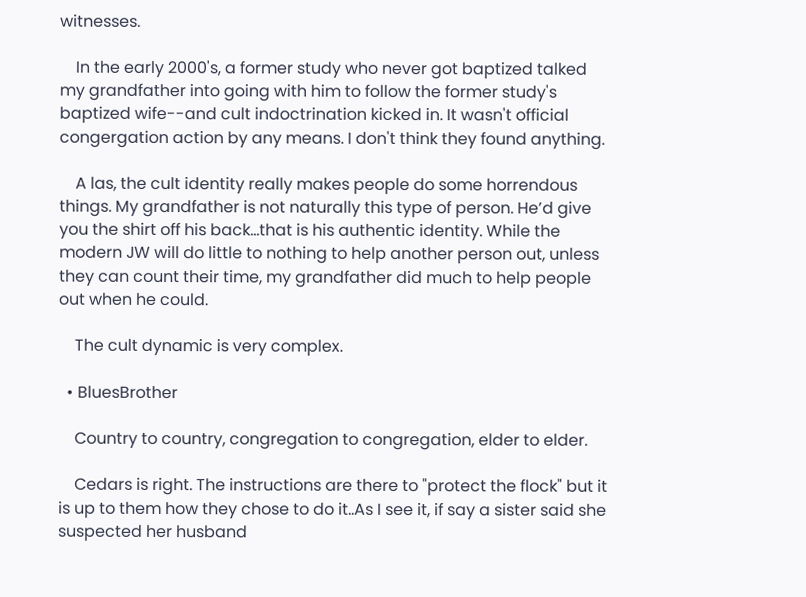witnesses.

    In the early 2000's, a former study who never got baptized talked my grandfather into going with him to follow the former study's baptized wife--and cult indoctrination kicked in. It wasn't official congergation action by any means. I don't think they found anything.

    A las, the cult identity really makes people do some horrendous things. My grandfather is not naturally this type of person. He’d give you the shirt off his back…that is his authentic identity. While the modern JW will do little to nothing to help another person out, unless they can count their time, my grandfather did much to help people out when he could.

    The cult dynamic is very complex.

  • BluesBrother

    Country to country, congregation to congregation, elder to elder.

    Cedars is right. The instructions are there to "protect the flock" but it is up to them how they chose to do it..As I see it, if say a sister said she suspected her husband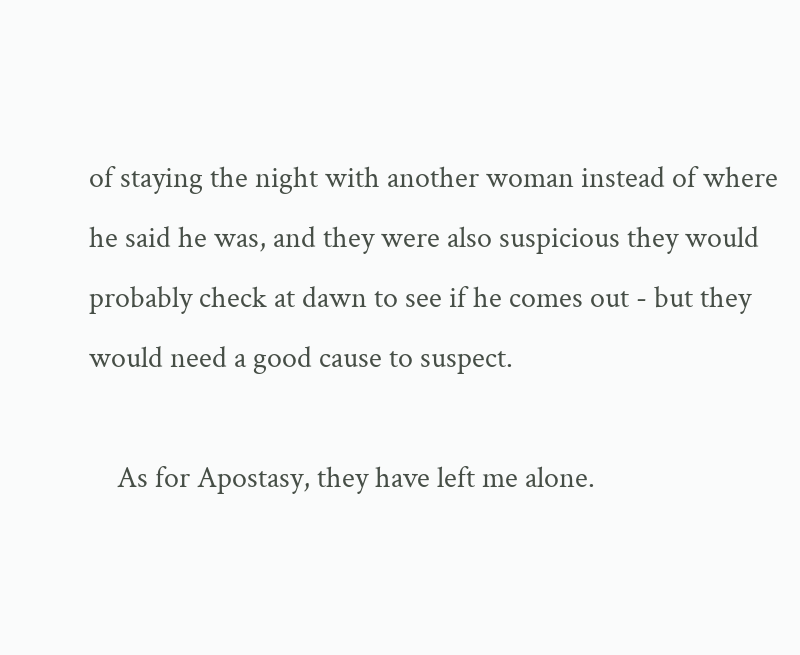of staying the night with another woman instead of where he said he was, and they were also suspicious they would probably check at dawn to see if he comes out - but they would need a good cause to suspect.

    As for Apostasy, they have left me alone.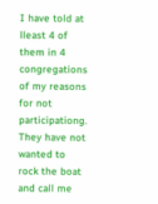I have told at lleast 4 of them in 4 congregations of my reasons for not participationg. They have not wanted to rock the boat and call me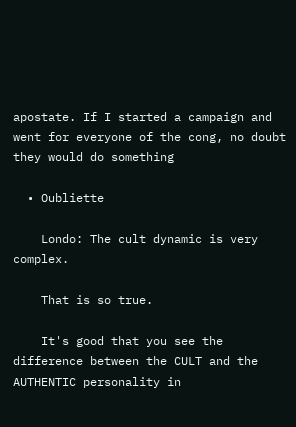apostate. If I started a campaign and went for everyone of the cong, no doubt they would do something

  • Oubliette

    Londo: The cult dynamic is very complex.

    That is so true.

    It's good that you see the difference between the CULT and the AUTHENTIC personality in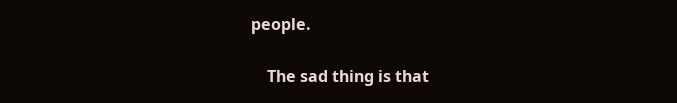people.

    The sad thing is that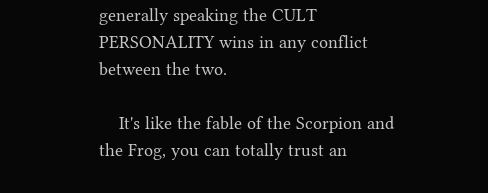generally speaking the CULT PERSONALITY wins in any conflict between the two.

    It's like the fable of the Scorpion and the Frog, you can totally trust an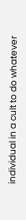individual in a cult to do whatever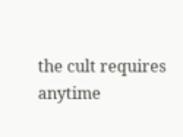the cult requires anytime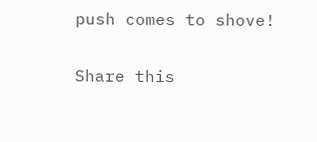push comes to shove!

Share this